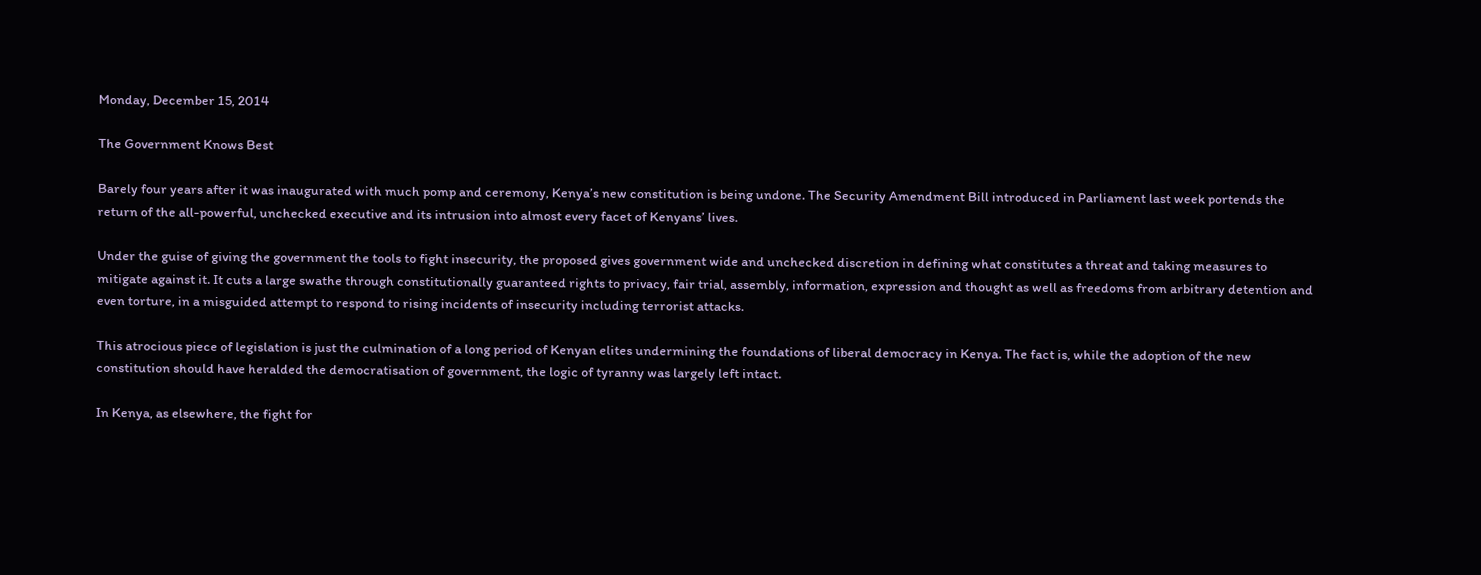Monday, December 15, 2014

The Government Knows Best

Barely four years after it was inaugurated with much pomp and ceremony, Kenya’s new constitution is being undone. The Security Amendment Bill introduced in Parliament last week portends the return of the all-powerful, unchecked executive and its intrusion into almost every facet of Kenyans’ lives.

Under the guise of giving the government the tools to fight insecurity, the proposed gives government wide and unchecked discretion in defining what constitutes a threat and taking measures to mitigate against it. It cuts a large swathe through constitutionally guaranteed rights to privacy, fair trial, assembly, information, expression and thought as well as freedoms from arbitrary detention and even torture, in a misguided attempt to respond to rising incidents of insecurity including terrorist attacks.

This atrocious piece of legislation is just the culmination of a long period of Kenyan elites undermining the foundations of liberal democracy in Kenya. The fact is, while the adoption of the new constitution should have heralded the democratisation of government, the logic of tyranny was largely left intact.

In Kenya, as elsewhere, the fight for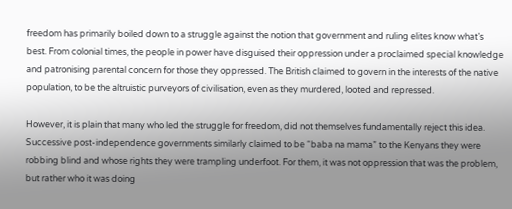freedom has primarily boiled down to a struggle against the notion that government and ruling elites know what’s best. From colonial times, the people in power have disguised their oppression under a proclaimed special knowledge and patronising parental concern for those they oppressed. The British claimed to govern in the interests of the native population, to be the altruistic purveyors of civilisation, even as they murdered, looted and repressed.

However, it is plain that many who led the struggle for freedom, did not themselves fundamentally reject this idea. Successive post-independence governments similarly claimed to be “baba na mama” to the Kenyans they were robbing blind and whose rights they were trampling underfoot. For them, it was not oppression that was the problem, but rather who it was doing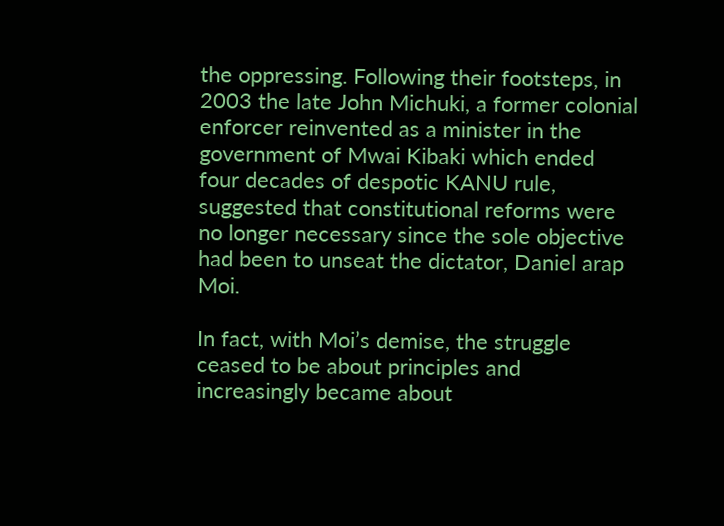the oppressing. Following their footsteps, in 2003 the late John Michuki, a former colonial enforcer reinvented as a minister in the government of Mwai Kibaki which ended four decades of despotic KANU rule, suggested that constitutional reforms were no longer necessary since the sole objective had been to unseat the dictator, Daniel arap Moi.

In fact, with Moi’s demise, the struggle ceased to be about principles and increasingly became about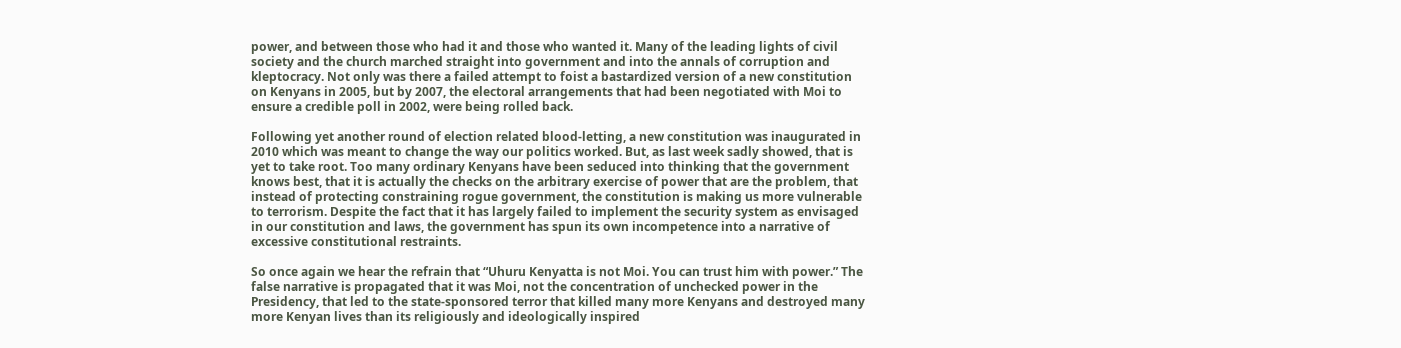power, and between those who had it and those who wanted it. Many of the leading lights of civil society and the church marched straight into government and into the annals of corruption and kleptocracy. Not only was there a failed attempt to foist a bastardized version of a new constitution on Kenyans in 2005, but by 2007, the electoral arrangements that had been negotiated with Moi to ensure a credible poll in 2002, were being rolled back.

Following yet another round of election related blood-letting, a new constitution was inaugurated in 2010 which was meant to change the way our politics worked. But, as last week sadly showed, that is yet to take root. Too many ordinary Kenyans have been seduced into thinking that the government knows best, that it is actually the checks on the arbitrary exercise of power that are the problem, that instead of protecting constraining rogue government, the constitution is making us more vulnerable to terrorism. Despite the fact that it has largely failed to implement the security system as envisaged in our constitution and laws, the government has spun its own incompetence into a narrative of excessive constitutional restraints.

So once again we hear the refrain that “Uhuru Kenyatta is not Moi. You can trust him with power.” The false narrative is propagated that it was Moi, not the concentration of unchecked power in the Presidency, that led to the state-sponsored terror that killed many more Kenyans and destroyed many more Kenyan lives than its religiously and ideologically inspired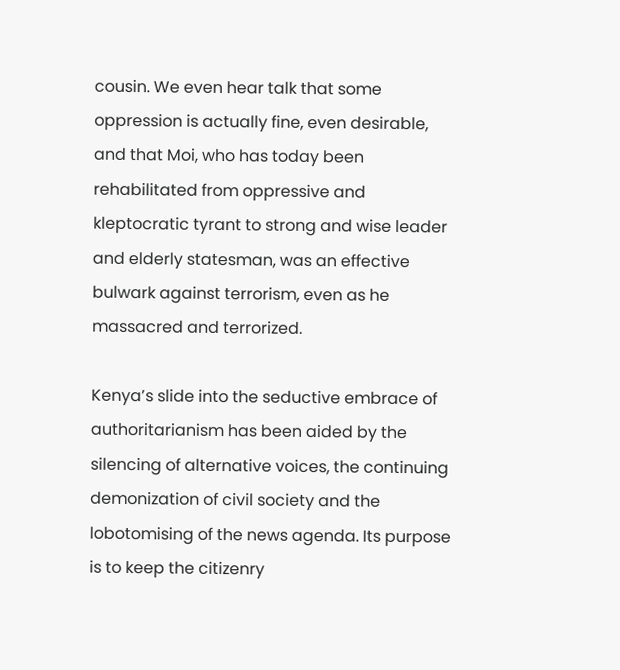cousin. We even hear talk that some oppression is actually fine, even desirable, and that Moi, who has today been rehabilitated from oppressive and kleptocratic tyrant to strong and wise leader and elderly statesman, was an effective bulwark against terrorism, even as he massacred and terrorized.

Kenya’s slide into the seductive embrace of authoritarianism has been aided by the silencing of alternative voices, the continuing demonization of civil society and the lobotomising of the news agenda. Its purpose is to keep the citizenry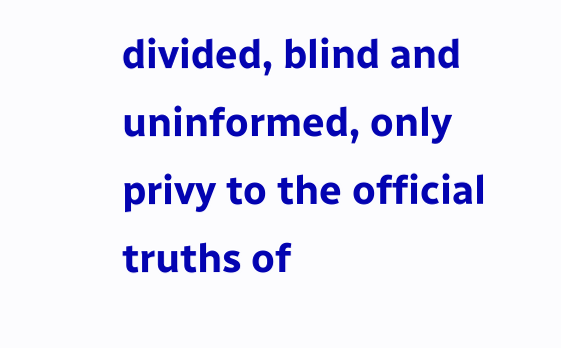divided, blind and uninformed, only privy to the official truths of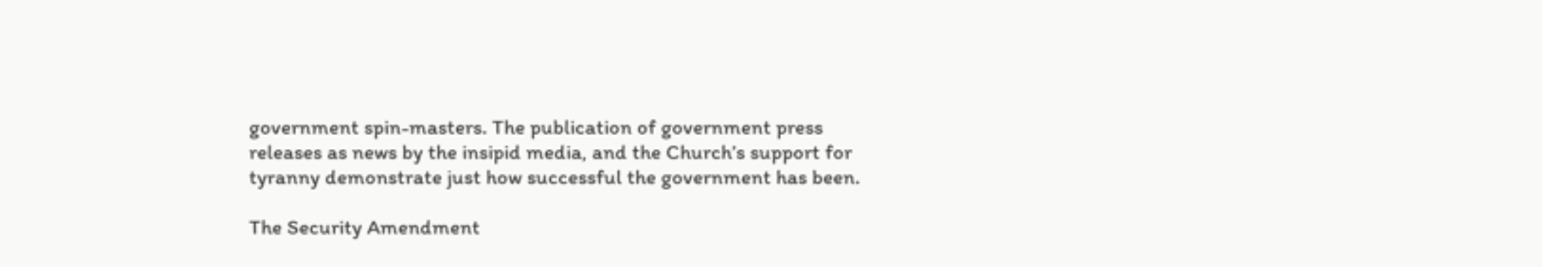government spin-masters. The publication of government press releases as news by the insipid media, and the Church’s support for tyranny demonstrate just how successful the government has been.

The Security Amendment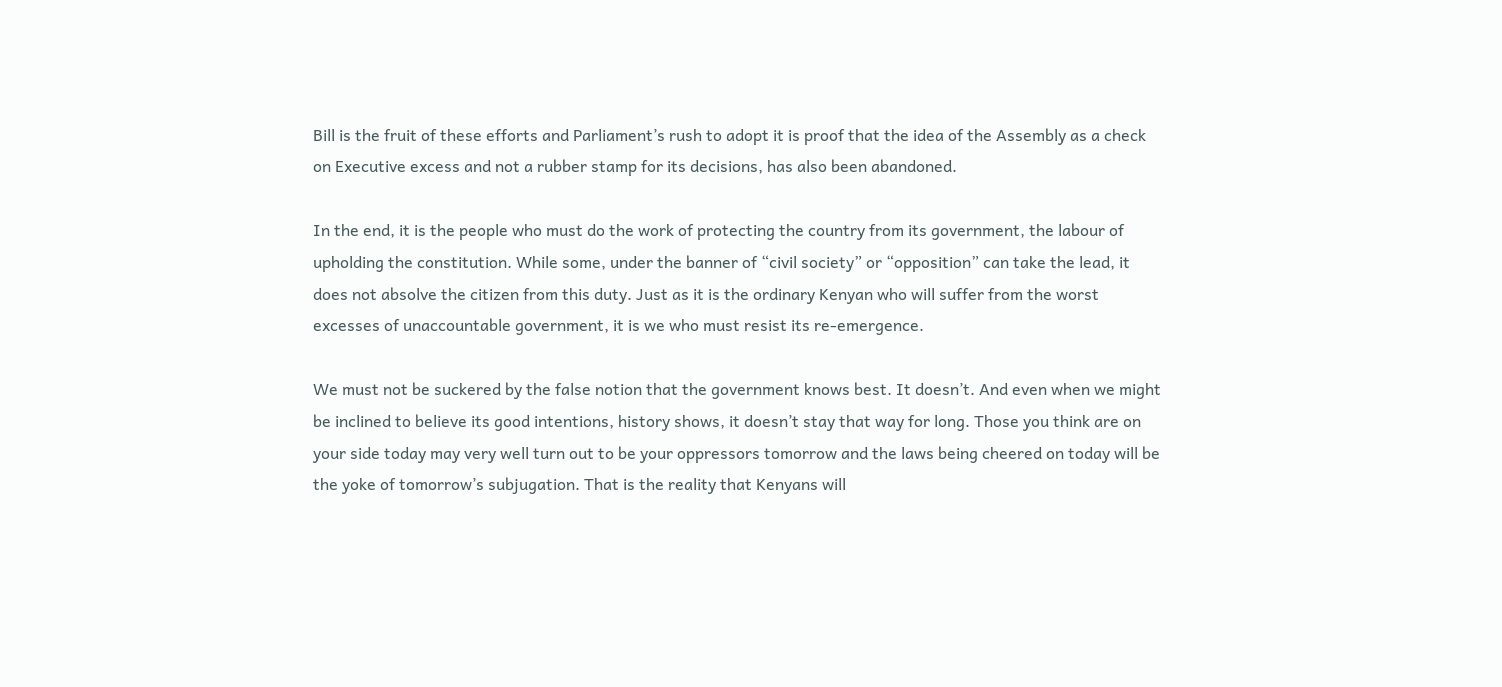Bill is the fruit of these efforts and Parliament’s rush to adopt it is proof that the idea of the Assembly as a check on Executive excess and not a rubber stamp for its decisions, has also been abandoned.

In the end, it is the people who must do the work of protecting the country from its government, the labour of upholding the constitution. While some, under the banner of “civil society” or “opposition” can take the lead, it does not absolve the citizen from this duty. Just as it is the ordinary Kenyan who will suffer from the worst excesses of unaccountable government, it is we who must resist its re-emergence.

We must not be suckered by the false notion that the government knows best. It doesn’t. And even when we might be inclined to believe its good intentions, history shows, it doesn’t stay that way for long. Those you think are on your side today may very well turn out to be your oppressors tomorrow and the laws being cheered on today will be the yoke of tomorrow’s subjugation. That is the reality that Kenyans will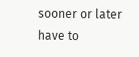sooner or later have to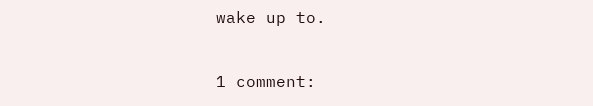wake up to.

1 comment: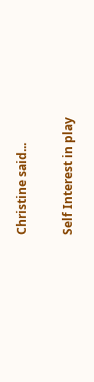Christine said...

Self Interest in play